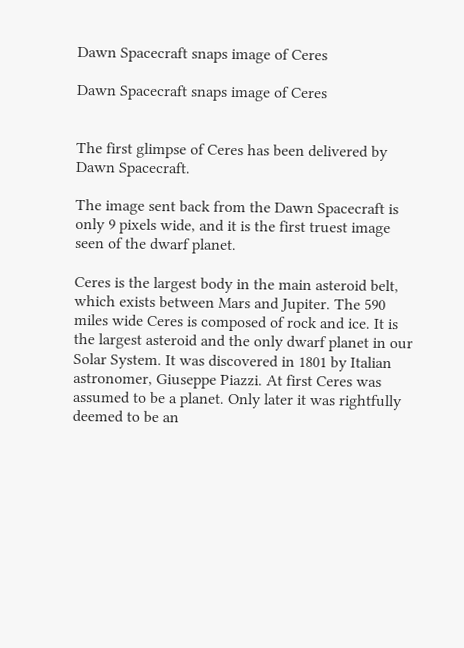Dawn Spacecraft snaps image of Ceres

Dawn Spacecraft snaps image of Ceres


The first glimpse of Ceres has been delivered by Dawn Spacecraft.

The image sent back from the Dawn Spacecraft is only 9 pixels wide, and it is the first truest image seen of the dwarf planet.

Ceres is the largest body in the main asteroid belt, which exists between Mars and Jupiter. The 590 miles wide Ceres is composed of rock and ice. It is the largest asteroid and the only dwarf planet in our Solar System. It was discovered in 1801 by Italian astronomer, Giuseppe Piazzi. At first Ceres was assumed to be a planet. Only later it was rightfully deemed to be an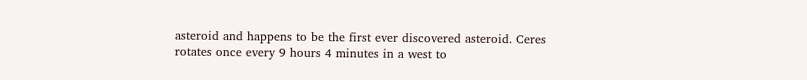asteroid and happens to be the first ever discovered asteroid. Ceres rotates once every 9 hours 4 minutes in a west to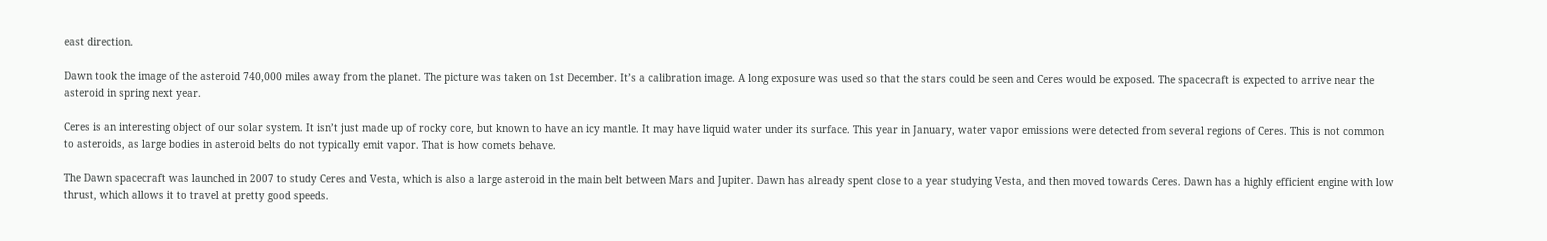east direction.

Dawn took the image of the asteroid 740,000 miles away from the planet. The picture was taken on 1st December. It’s a calibration image. A long exposure was used so that the stars could be seen and Ceres would be exposed. The spacecraft is expected to arrive near the asteroid in spring next year.

Ceres is an interesting object of our solar system. It isn’t just made up of rocky core, but known to have an icy mantle. It may have liquid water under its surface. This year in January, water vapor emissions were detected from several regions of Ceres. This is not common to asteroids, as large bodies in asteroid belts do not typically emit vapor. That is how comets behave.

The Dawn spacecraft was launched in 2007 to study Ceres and Vesta, which is also a large asteroid in the main belt between Mars and Jupiter. Dawn has already spent close to a year studying Vesta, and then moved towards Ceres. Dawn has a highly efficient engine with low thrust, which allows it to travel at pretty good speeds.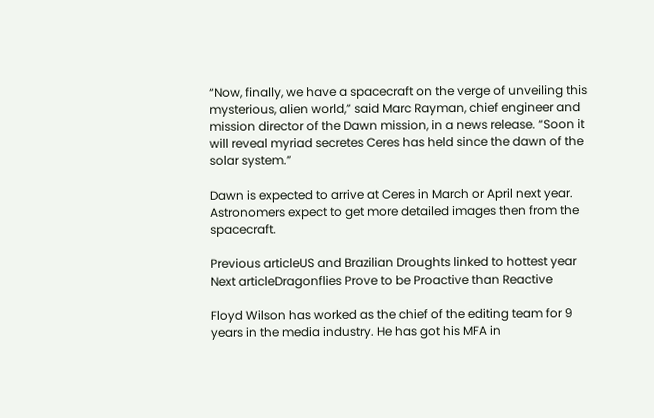“Now, finally, we have a spacecraft on the verge of unveiling this mysterious, alien world,” said Marc Rayman, chief engineer and mission director of the Dawn mission, in a news release. “Soon it will reveal myriad secretes Ceres has held since the dawn of the solar system.”

Dawn is expected to arrive at Ceres in March or April next year. Astronomers expect to get more detailed images then from the spacecraft.

Previous articleUS and Brazilian Droughts linked to hottest year
Next articleDragonflies Prove to be Proactive than Reactive

Floyd Wilson has worked as the chief of the editing team for 9 years in the media industry. He has got his MFA in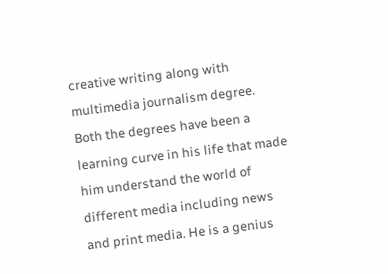creative writing along with multimedia journalism degree. Both the degrees have been a learning curve in his life that made him understand the world of different media including news and print media. He is a genius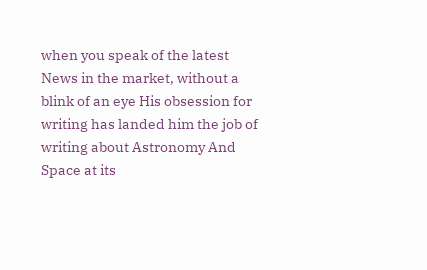when you speak of the latest News in the market, without a blink of an eye His obsession for writing has landed him the job of writing about Astronomy And Space at its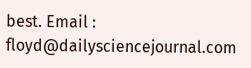best. Email : floyd@dailysciencejournal.com